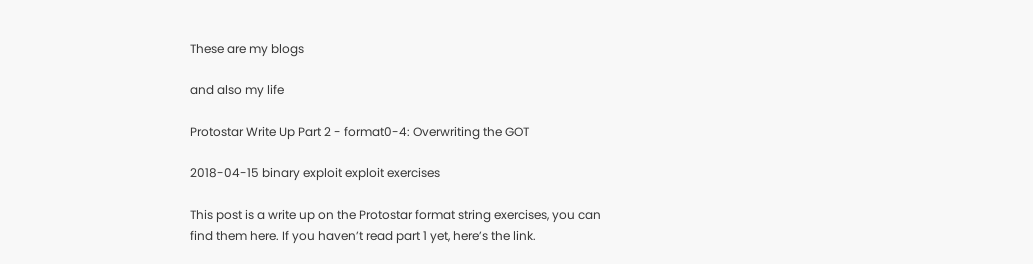These are my blogs

and also my life

Protostar Write Up Part 2 - format0-4: Overwriting the GOT

2018-04-15 binary exploit exploit exercises

This post is a write up on the Protostar format string exercises, you can find them here. If you haven’t read part 1 yet, here’s the link.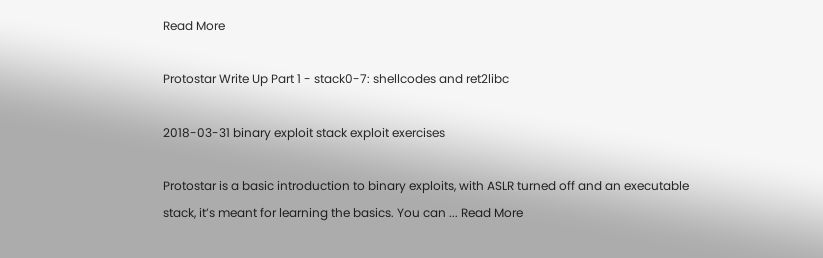Read More

Protostar Write Up Part 1 - stack0-7: shellcodes and ret2libc

2018-03-31 binary exploit stack exploit exercises

Protostar is a basic introduction to binary exploits, with ASLR turned off and an executable stack, it’s meant for learning the basics. You can ... Read More